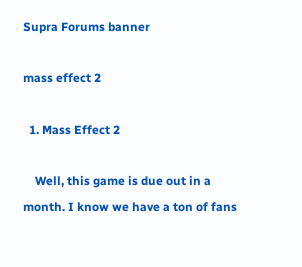Supra Forums banner

mass effect 2

  1. Mass Effect 2

    Well, this game is due out in a month. I know we have a ton of fans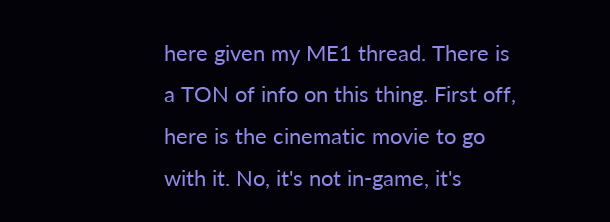here given my ME1 thread. There is a TON of info on this thing. First off, here is the cinematic movie to go with it. No, it's not in-game, it's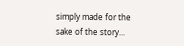simply made for the sake of the story...